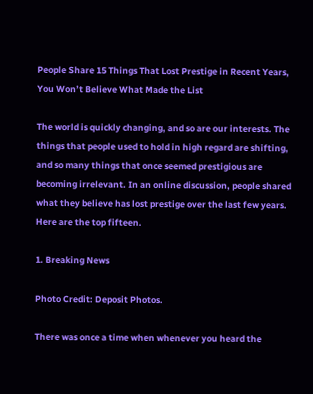People Share 15 Things That Lost Prestige in Recent Years, You Won’t Believe What Made the List

The world is quickly changing, and so are our interests. The things that people used to hold in high regard are shifting, and so many things that once seemed prestigious are becoming irrelevant. In an online discussion, people shared what they believe has lost prestige over the last few years. Here are the top fifteen.

1. Breaking News

Photo Credit: Deposit Photos.

There was once a time when whenever you heard the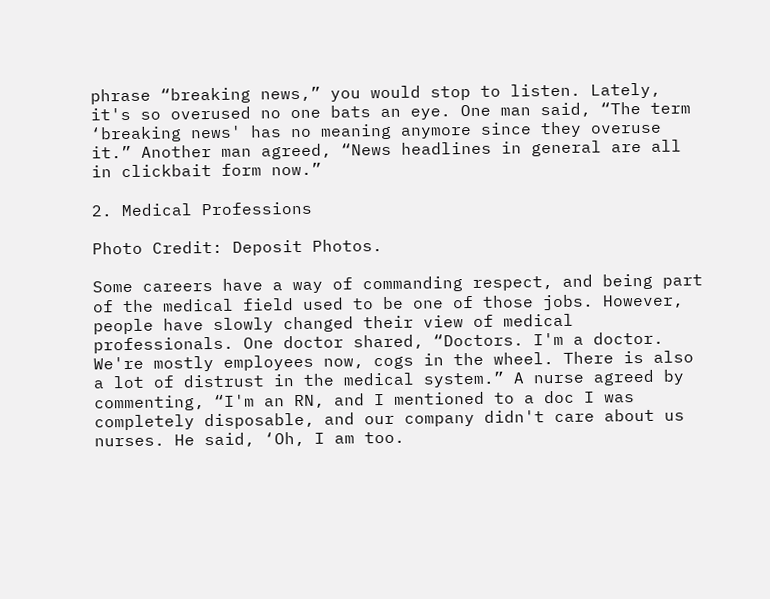phrase “breaking news,” you would stop to listen. Lately, it's so overused no one bats an eye. One man said, “The term ‘breaking news' has no meaning anymore since they overuse it.” Another man agreed, “News headlines in general are all in clickbait form now.”

2. Medical Professions

Photo Credit: Deposit Photos.

Some careers have a way of commanding respect, and being part of the medical field used to be one of those jobs. However, people have slowly changed their view of medical professionals. One doctor shared, “Doctors. I'm a doctor. We're mostly employees now, cogs in the wheel. There is also a lot of distrust in the medical system.” A nurse agreed by commenting, “I'm an RN, and I mentioned to a doc I was completely disposable, and our company didn't care about us nurses. He said, ‘Oh, I am too.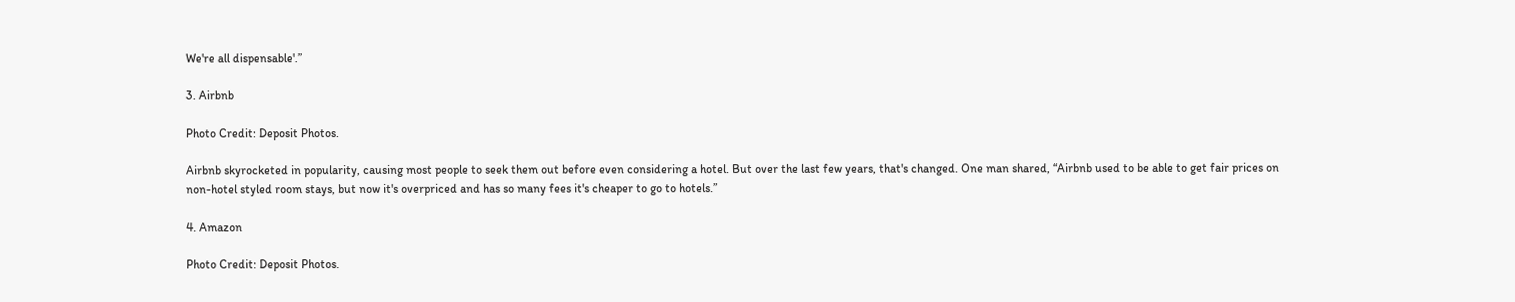We're all dispensable'.”

3. Airbnb

Photo Credit: Deposit Photos.

Airbnb skyrocketed in popularity, causing most people to seek them out before even considering a hotel. But over the last few years, that's changed. One man shared, “Airbnb used to be able to get fair prices on non-hotel styled room stays, but now it's overpriced and has so many fees it's cheaper to go to hotels.”

4. Amazon

Photo Credit: Deposit Photos.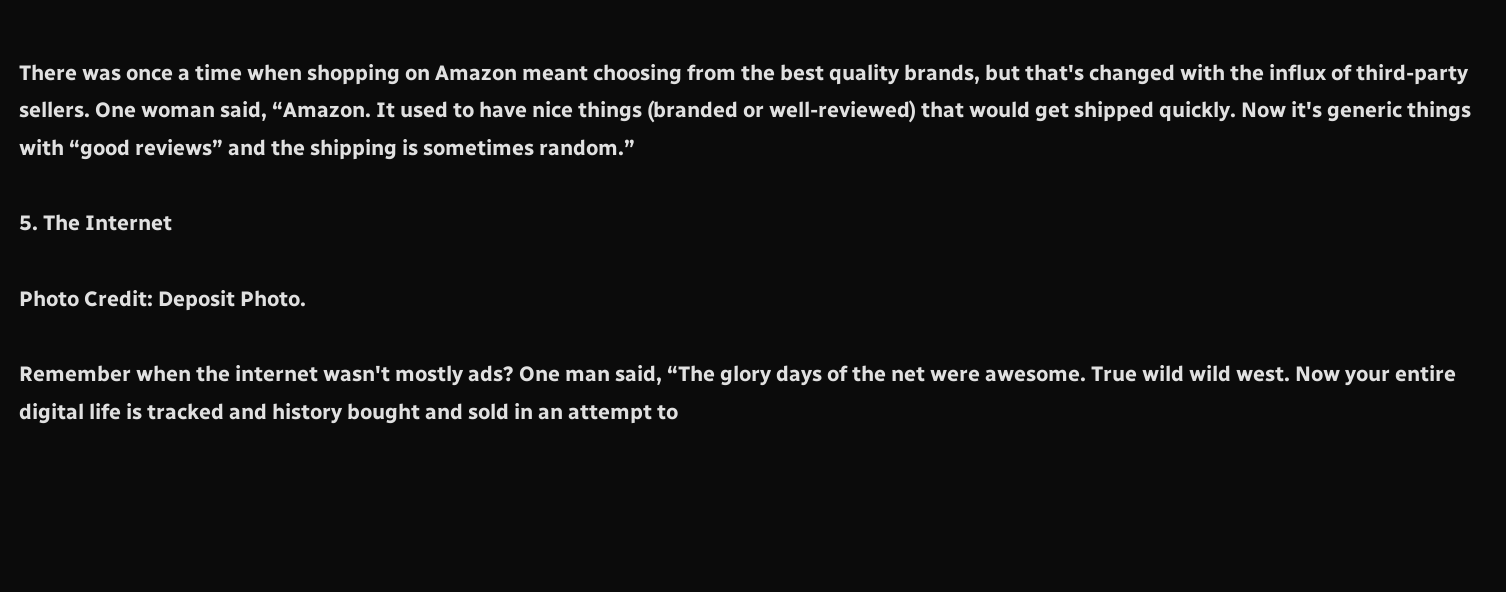There was once a time when shopping on Amazon meant choosing from the best quality brands, but that's changed with the influx of third-party sellers. One woman said, “Amazon. It used to have nice things (branded or well-reviewed) that would get shipped quickly. Now it's generic things with “good reviews” and the shipping is sometimes random.”

5. The Internet

Photo Credit: Deposit Photo.

Remember when the internet wasn't mostly ads? One man said, “The glory days of the net were awesome. True wild wild west. Now your entire digital life is tracked and history bought and sold in an attempt to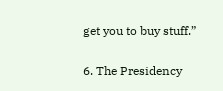get you to buy stuff.”

6. The Presidency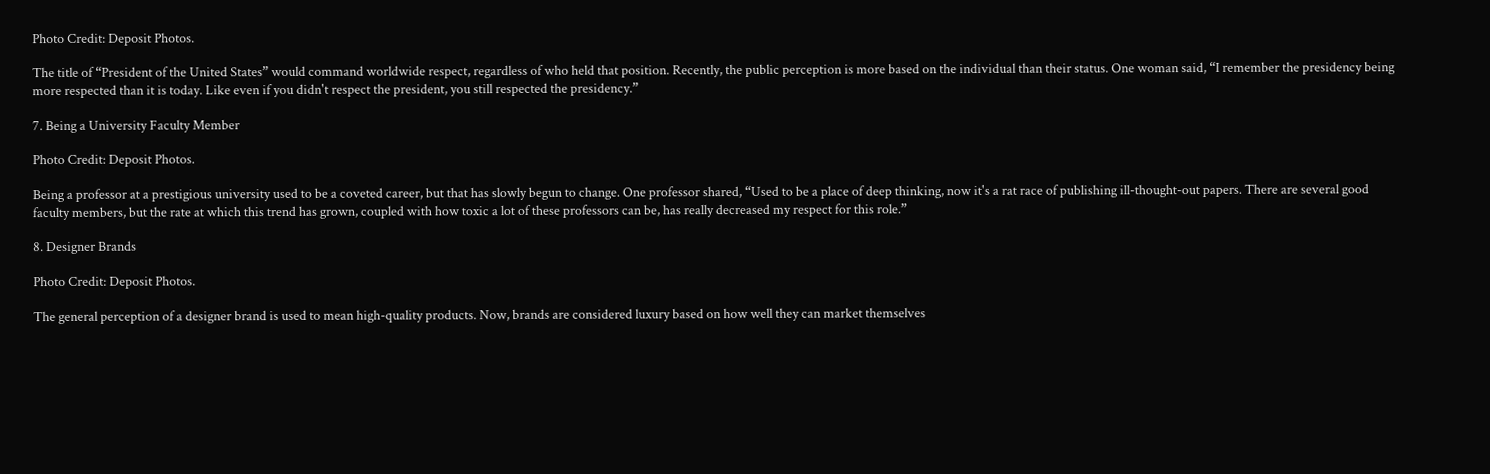Photo Credit: Deposit Photos.

The title of “President of the United States” would command worldwide respect, regardless of who held that position. Recently, the public perception is more based on the individual than their status. One woman said, “I remember the presidency being more respected than it is today. Like even if you didn't respect the president, you still respected the presidency.”

7. Being a University Faculty Member

Photo Credit: Deposit Photos.

Being a professor at a prestigious university used to be a coveted career, but that has slowly begun to change. One professor shared, “Used to be a place of deep thinking, now it's a rat race of publishing ill-thought-out papers. There are several good faculty members, but the rate at which this trend has grown, coupled with how toxic a lot of these professors can be, has really decreased my respect for this role.”

8. Designer Brands

Photo Credit: Deposit Photos.

The general perception of a designer brand is used to mean high-quality products. Now, brands are considered luxury based on how well they can market themselves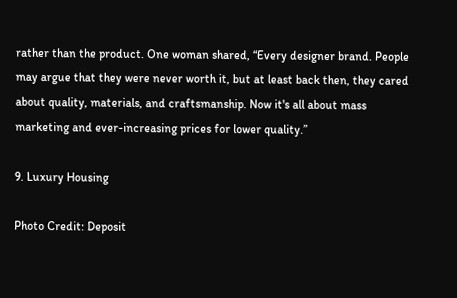rather than the product. One woman shared, “Every designer brand. People may argue that they were never worth it, but at least back then, they cared about quality, materials, and craftsmanship. Now it's all about mass marketing and ever-increasing prices for lower quality.”

9. Luxury Housing

Photo Credit: Deposit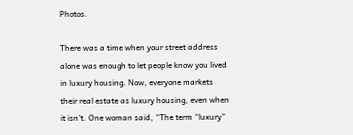Photos.

There was a time when your street address alone was enough to let people know you lived in luxury housing. Now, everyone markets their real estate as luxury housing, even when it isn't. One woman said, “The term “luxury”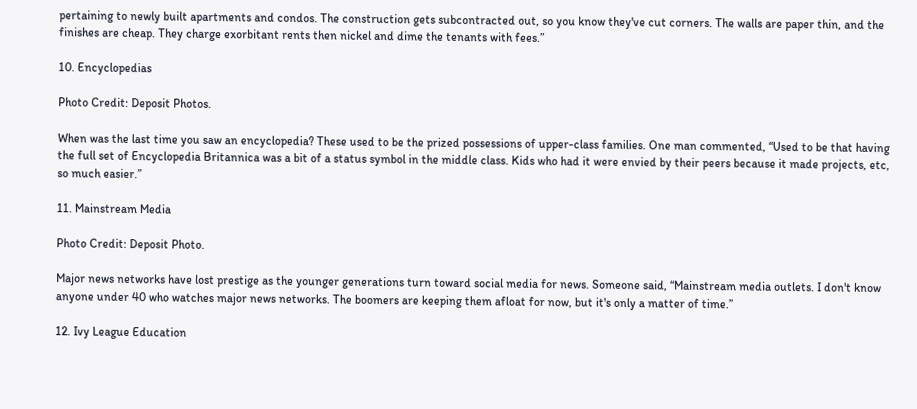pertaining to newly built apartments and condos. The construction gets subcontracted out, so you know they've cut corners. The walls are paper thin, and the finishes are cheap. They charge exorbitant rents then nickel and dime the tenants with fees.”

10. Encyclopedias

Photo Credit: Deposit Photos.

When was the last time you saw an encyclopedia? These used to be the prized possessions of upper-class families. One man commented, “Used to be that having the full set of Encyclopedia Britannica was a bit of a status symbol in the middle class. Kids who had it were envied by their peers because it made projects, etc, so much easier.”

11. Mainstream Media

Photo Credit: Deposit Photo.

Major news networks have lost prestige as the younger generations turn toward social media for news. Someone said, “Mainstream media outlets. I don't know anyone under 40 who watches major news networks. The boomers are keeping them afloat for now, but it's only a matter of time.”

12. Ivy League Education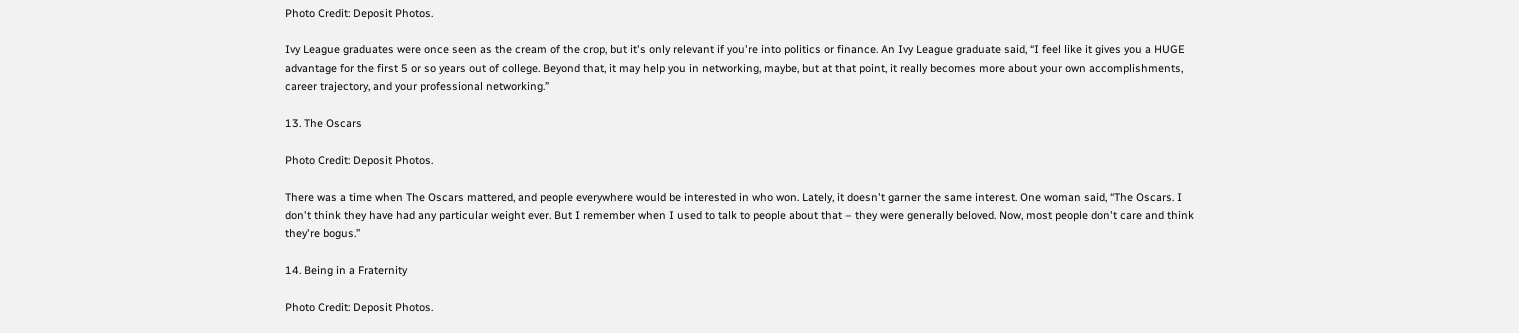Photo Credit: Deposit Photos.

Ivy League graduates were once seen as the cream of the crop, but it's only relevant if you're into politics or finance. An Ivy League graduate said, “I feel like it gives you a HUGE advantage for the first 5 or so years out of college. Beyond that, it may help you in networking, maybe, but at that point, it really becomes more about your own accomplishments, career trajectory, and your professional networking.”

13. The Oscars

Photo Credit: Deposit Photos.

There was a time when The Oscars mattered, and people everywhere would be interested in who won. Lately, it doesn't garner the same interest. One woman said, “The Oscars. I don't think they have had any particular weight ever. But I remember when I used to talk to people about that – they were generally beloved. Now, most people don't care and think they're bogus.”

14. Being in a Fraternity

Photo Credit: Deposit Photos.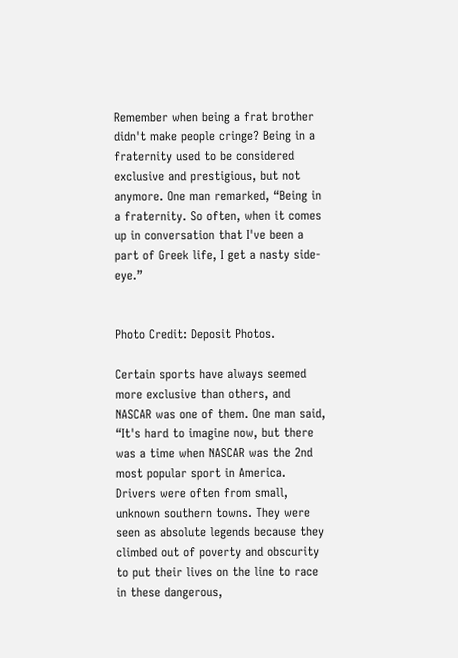Remember when being a frat brother didn't make people cringe? Being in a fraternity used to be considered exclusive and prestigious, but not anymore. One man remarked, “Being in a fraternity. So often, when it comes up in conversation that I've been a part of Greek life, I get a nasty side-eye.”


Photo Credit: Deposit Photos.

Certain sports have always seemed more exclusive than others, and NASCAR was one of them. One man said, “It's hard to imagine now, but there was a time when NASCAR was the 2nd most popular sport in America. Drivers were often from small, unknown southern towns. They were seen as absolute legends because they climbed out of poverty and obscurity to put their lives on the line to race in these dangerous,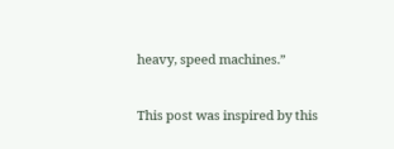heavy, speed machines.”


This post was inspired by this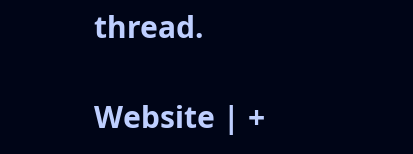thread.

Website | +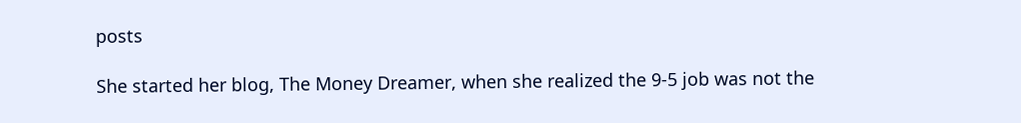posts

She started her blog, The Money Dreamer, when she realized the 9-5 job was not the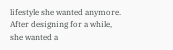lifestyle she wanted anymore. After designing for a while, she wanted a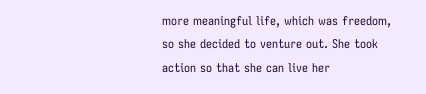more meaningful life, which was freedom, so she decided to venture out. She took action so that she can live her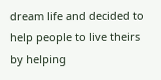dream life and decided to help people to live theirs by helping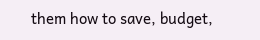them how to save, budget,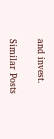and invest.

Similar Posts